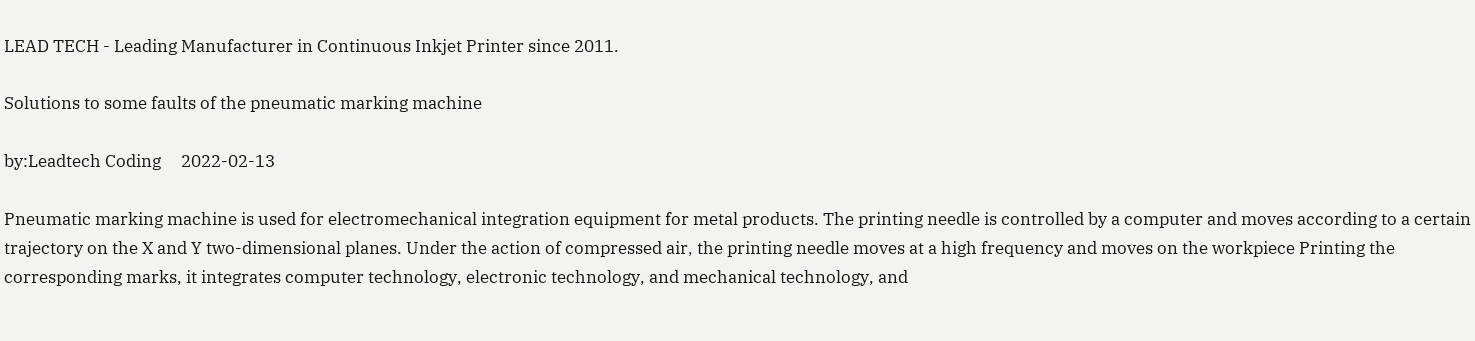LEAD TECH - Leading Manufacturer in Continuous Inkjet Printer since 2011.

Solutions to some faults of the pneumatic marking machine

by:Leadtech Coding     2022-02-13

Pneumatic marking machine is used for electromechanical integration equipment for metal products. The printing needle is controlled by a computer and moves according to a certain trajectory on the X and Y two-dimensional planes. Under the action of compressed air, the printing needle moves at a high frequency and moves on the workpiece Printing the corresponding marks, it integrates computer technology, electronic technology, and mechanical technology, and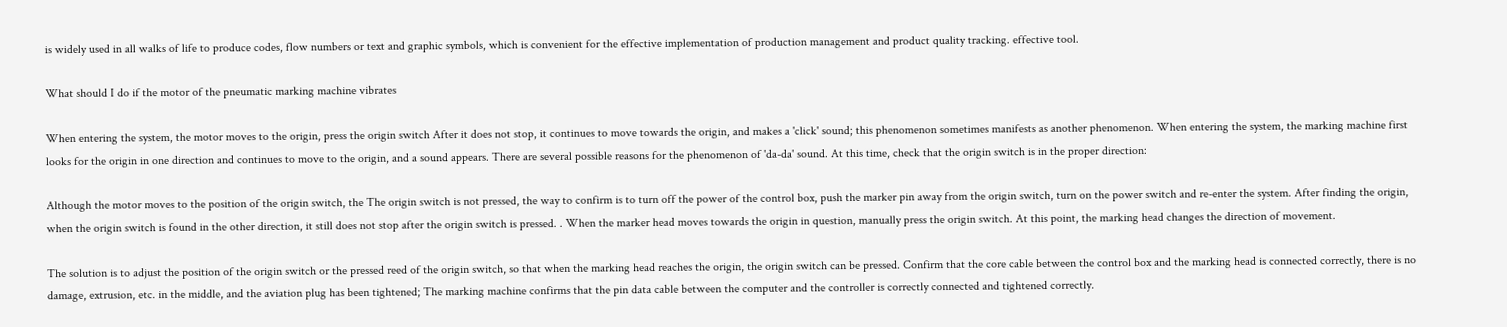is widely used in all walks of life to produce codes, flow numbers or text and graphic symbols, which is convenient for the effective implementation of production management and product quality tracking. effective tool.

What should I do if the motor of the pneumatic marking machine vibrates

When entering the system, the motor moves to the origin, press the origin switch After it does not stop, it continues to move towards the origin, and makes a 'click' sound; this phenomenon sometimes manifests as another phenomenon. When entering the system, the marking machine first looks for the origin in one direction and continues to move to the origin, and a sound appears. There are several possible reasons for the phenomenon of 'da-da' sound. At this time, check that the origin switch is in the proper direction:

Although the motor moves to the position of the origin switch, the The origin switch is not pressed, the way to confirm is to turn off the power of the control box, push the marker pin away from the origin switch, turn on the power switch and re-enter the system. After finding the origin, when the origin switch is found in the other direction, it still does not stop after the origin switch is pressed. . When the marker head moves towards the origin in question, manually press the origin switch. At this point, the marking head changes the direction of movement.

The solution is to adjust the position of the origin switch or the pressed reed of the origin switch, so that when the marking head reaches the origin, the origin switch can be pressed. Confirm that the core cable between the control box and the marking head is connected correctly, there is no damage, extrusion, etc. in the middle, and the aviation plug has been tightened; The marking machine confirms that the pin data cable between the computer and the controller is correctly connected and tightened correctly.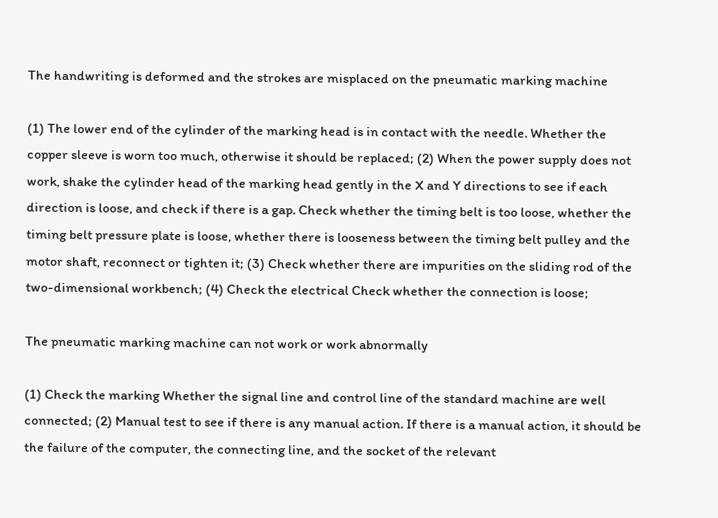The handwriting is deformed and the strokes are misplaced on the pneumatic marking machine

(1) The lower end of the cylinder of the marking head is in contact with the needle. Whether the copper sleeve is worn too much, otherwise it should be replaced; (2) When the power supply does not work, shake the cylinder head of the marking head gently in the X and Y directions to see if each direction is loose, and check if there is a gap. Check whether the timing belt is too loose, whether the timing belt pressure plate is loose, whether there is looseness between the timing belt pulley and the motor shaft, reconnect or tighten it; (3) Check whether there are impurities on the sliding rod of the two-dimensional workbench; (4) Check the electrical Check whether the connection is loose;

The pneumatic marking machine can not work or work abnormally

(1) Check the marking Whether the signal line and control line of the standard machine are well connected; (2) Manual test to see if there is any manual action. If there is a manual action, it should be the failure of the computer, the connecting line, and the socket of the relevant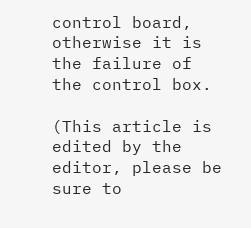control board, otherwise it is the failure of the control box.

(This article is edited by the editor, please be sure to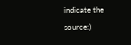indicate the source:)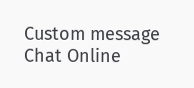Custom message
Chat Online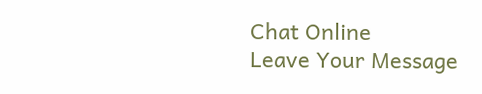Chat Online
Leave Your Message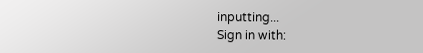inputting...
Sign in with: